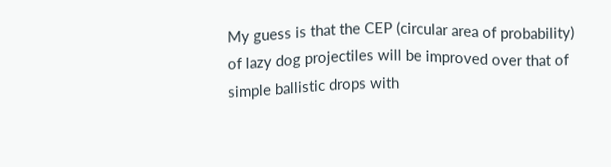My guess is that the CEP (circular area of probability) of lazy dog projectiles will be improved over that of simple ballistic drops with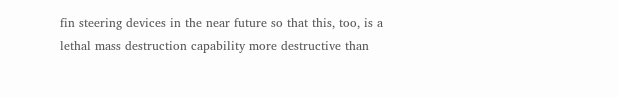fin steering devices in the near future so that this, too, is a lethal mass destruction capability more destructive than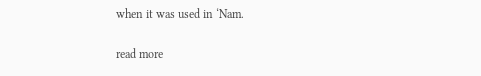when it was used in ‘Nam.

read more